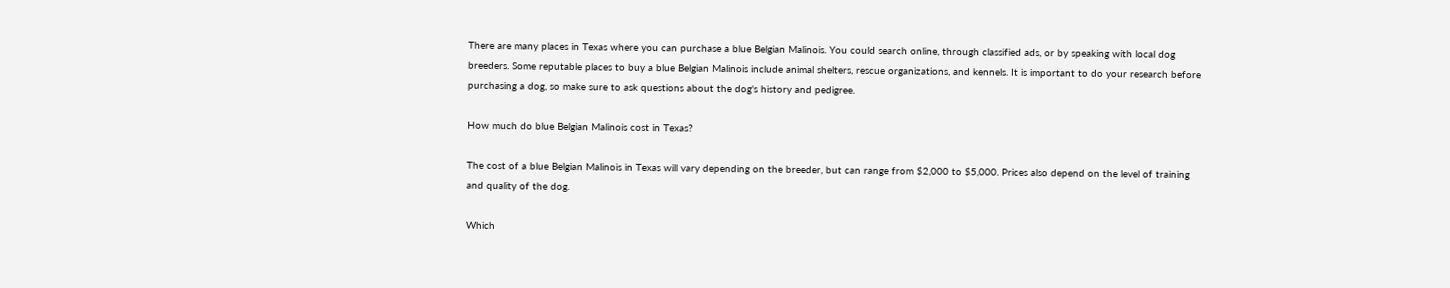There are many places in Texas where you can purchase a blue Belgian Malinois. You could search online, through classified ads, or by speaking with local dog breeders. Some reputable places to buy a blue Belgian Malinois include animal shelters, rescue organizations, and kennels. It is important to do your research before purchasing a dog, so make sure to ask questions about the dog's history and pedigree.

How much do blue Belgian Malinois cost in Texas?

The cost of a blue Belgian Malinois in Texas will vary depending on the breeder, but can range from $2,000 to $5,000. Prices also depend on the level of training and quality of the dog.

Which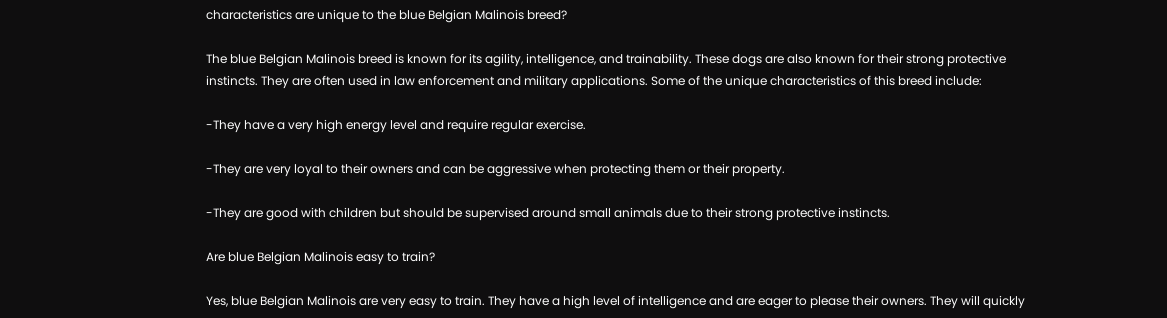characteristics are unique to the blue Belgian Malinois breed?

The blue Belgian Malinois breed is known for its agility, intelligence, and trainability. These dogs are also known for their strong protective instincts. They are often used in law enforcement and military applications. Some of the unique characteristics of this breed include:

-They have a very high energy level and require regular exercise.

-They are very loyal to their owners and can be aggressive when protecting them or their property.

-They are good with children but should be supervised around small animals due to their strong protective instincts.

Are blue Belgian Malinois easy to train?

Yes, blue Belgian Malinois are very easy to train. They have a high level of intelligence and are eager to please their owners. They will quickly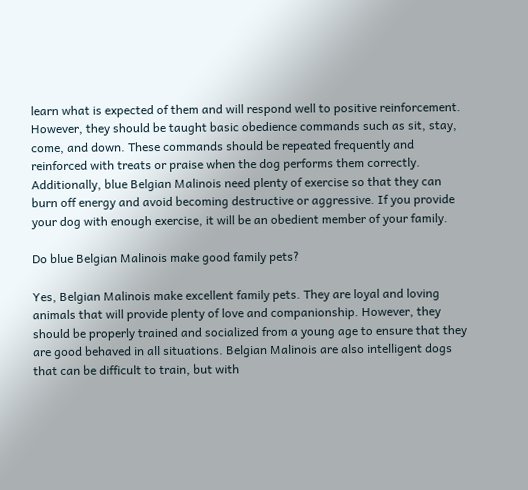learn what is expected of them and will respond well to positive reinforcement. However, they should be taught basic obedience commands such as sit, stay, come, and down. These commands should be repeated frequently and reinforced with treats or praise when the dog performs them correctly. Additionally, blue Belgian Malinois need plenty of exercise so that they can burn off energy and avoid becoming destructive or aggressive. If you provide your dog with enough exercise, it will be an obedient member of your family.

Do blue Belgian Malinois make good family pets?

Yes, Belgian Malinois make excellent family pets. They are loyal and loving animals that will provide plenty of love and companionship. However, they should be properly trained and socialized from a young age to ensure that they are good behaved in all situations. Belgian Malinois are also intelligent dogs that can be difficult to train, but with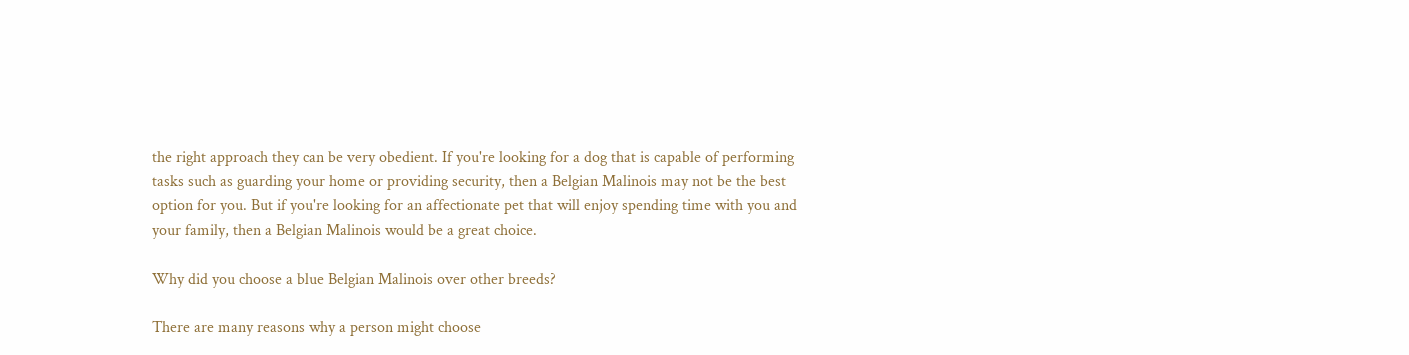the right approach they can be very obedient. If you're looking for a dog that is capable of performing tasks such as guarding your home or providing security, then a Belgian Malinois may not be the best option for you. But if you're looking for an affectionate pet that will enjoy spending time with you and your family, then a Belgian Malinois would be a great choice.

Why did you choose a blue Belgian Malinois over other breeds?

There are many reasons why a person might choose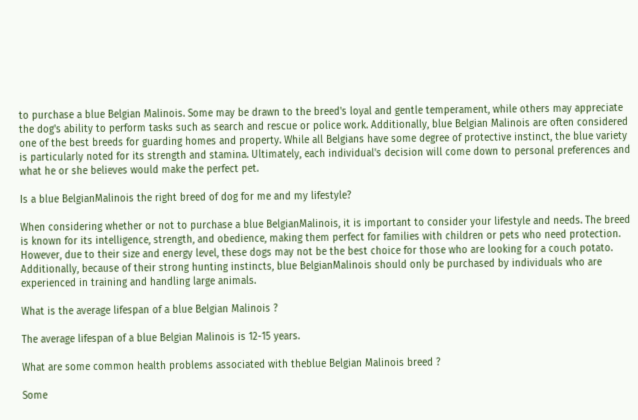to purchase a blue Belgian Malinois. Some may be drawn to the breed's loyal and gentle temperament, while others may appreciate the dog's ability to perform tasks such as search and rescue or police work. Additionally, blue Belgian Malinois are often considered one of the best breeds for guarding homes and property. While all Belgians have some degree of protective instinct, the blue variety is particularly noted for its strength and stamina. Ultimately, each individual's decision will come down to personal preferences and what he or she believes would make the perfect pet.

Is a blue BelgianMalinois the right breed of dog for me and my lifestyle?

When considering whether or not to purchase a blue BelgianMalinois, it is important to consider your lifestyle and needs. The breed is known for its intelligence, strength, and obedience, making them perfect for families with children or pets who need protection. However, due to their size and energy level, these dogs may not be the best choice for those who are looking for a couch potato. Additionally, because of their strong hunting instincts, blue BelgianMalinois should only be purchased by individuals who are experienced in training and handling large animals.

What is the average lifespan of a blue Belgian Malinois ?

The average lifespan of a blue Belgian Malinois is 12-15 years.

What are some common health problems associated with theblue Belgian Malinois breed ?

Some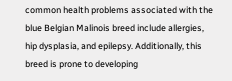common health problems associated with the blue Belgian Malinois breed include allergies, hip dysplasia, and epilepsy. Additionally, this breed is prone to developing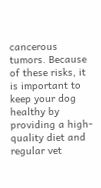cancerous tumors. Because of these risks, it is important to keep your dog healthy by providing a high-quality diet and regular vet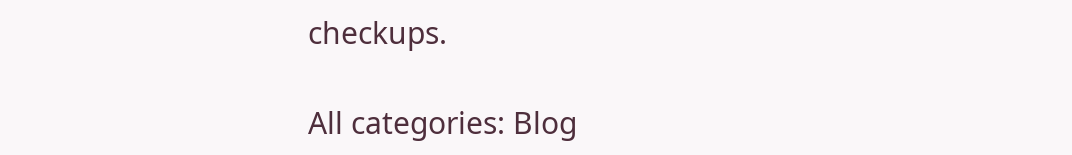checkups.

All categories: Blog